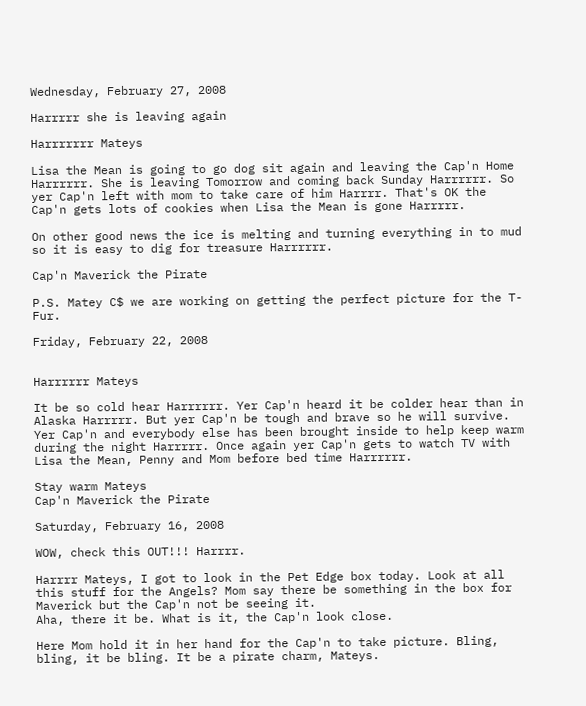Wednesday, February 27, 2008

Harrrrr she is leaving again

Harrrrrrr Mateys

Lisa the Mean is going to go dog sit again and leaving the Cap'n Home Harrrrrr. She is leaving Tomorrow and coming back Sunday Harrrrrr. So yer Cap'n left with mom to take care of him Harrrr. That's OK the Cap'n gets lots of cookies when Lisa the Mean is gone Harrrrr.

On other good news the ice is melting and turning everything in to mud so it is easy to dig for treasure Harrrrrr.

Cap'n Maverick the Pirate

P.S. Matey C$ we are working on getting the perfect picture for the T-Fur.

Friday, February 22, 2008


Harrrrrr Mateys

It be so cold hear Harrrrrr. Yer Cap'n heard it be colder hear than in Alaska Harrrrr. But yer Cap'n be tough and brave so he will survive. Yer Cap'n and everybody else has been brought inside to help keep warm during the night Harrrrr. Once again yer Cap'n gets to watch TV with Lisa the Mean, Penny and Mom before bed time Harrrrrr.

Stay warm Mateys
Cap'n Maverick the Pirate

Saturday, February 16, 2008

WOW, check this OUT!!! Harrrr.

Harrrr Mateys, I got to look in the Pet Edge box today. Look at all this stuff for the Angels? Mom say there be something in the box for Maverick but the Cap'n not be seeing it.
Aha, there it be. What is it, the Cap'n look close.

Here Mom hold it in her hand for the Cap'n to take picture. Bling, bling, it be bling. It be a pirate charm, Mateys.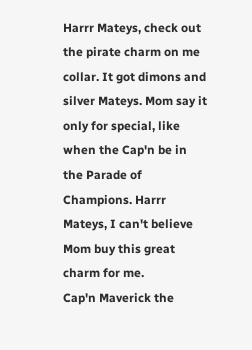Harrr Mateys, check out the pirate charm on me collar. It got dimons and silver Mateys. Mom say it only for special, like when the Cap'n be in the Parade of Champions. Harrr Mateys, I can't believe Mom buy this great charm for me.
Cap'n Maverick the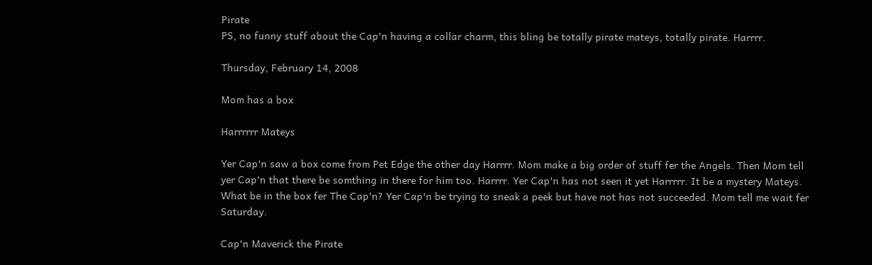Pirate
PS, no funny stuff about the Cap'n having a collar charm, this bling be totally pirate mateys, totally pirate. Harrrr.

Thursday, February 14, 2008

Mom has a box

Harrrrrr Mateys

Yer Cap'n saw a box come from Pet Edge the other day Harrrr. Mom make a big order of stuff fer the Angels. Then Mom tell yer Cap'n that there be somthing in there for him too. Harrrr. Yer Cap'n has not seen it yet Harrrrr. It be a mystery Mateys. What be in the box fer The Cap'n? Yer Cap'n be trying to sneak a peek but have not has not succeeded. Mom tell me wait fer Saturday.

Cap'n Maverick the Pirate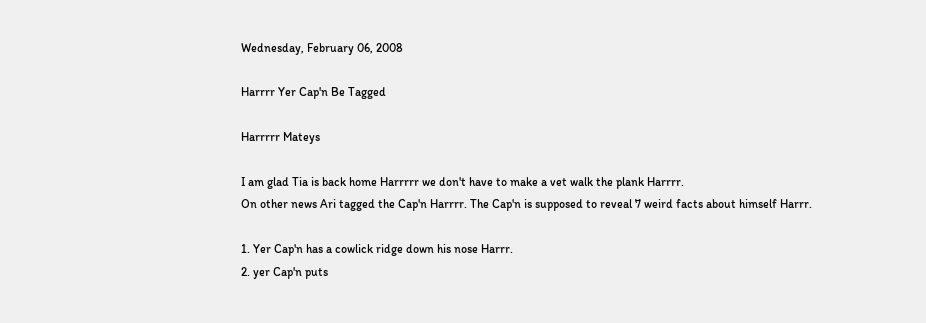Wednesday, February 06, 2008

Harrrr Yer Cap'n Be Tagged

Harrrrr Mateys

I am glad Tia is back home Harrrrr we don't have to make a vet walk the plank Harrrr.
On other news Ari tagged the Cap'n Harrrr. The Cap'n is supposed to reveal 7 weird facts about himself Harrr.

1. Yer Cap'n has a cowlick ridge down his nose Harrr.
2. yer Cap'n puts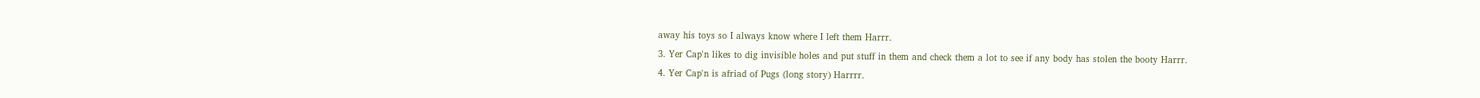away his toys so I always know where I left them Harrr.
3. Yer Cap'n likes to dig invisible holes and put stuff in them and check them a lot to see if any body has stolen the booty Harrr.
4. Yer Cap'n is afriad of Pugs (long story) Harrrr.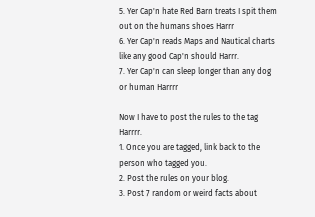5. Yer Cap'n hate Red Barn treats I spit them out on the humans shoes Harrr
6. Yer Cap'n reads Maps and Nautical charts like any good Cap'n should Harrr.
7. Yer Cap'n can sleep longer than any dog or human Harrrr

Now I have to post the rules to the tag Harrrr.
1. Once you are tagged, link back to the person who tagged you.
2. Post the rules on your blog.
3. Post 7 random or weird facts about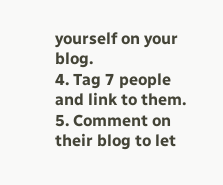yourself on your blog.
4. Tag 7 people and link to them.
5. Comment on their blog to let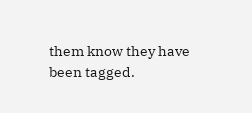them know they have been tagged.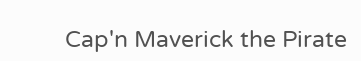Cap'n Maverick the Pirate